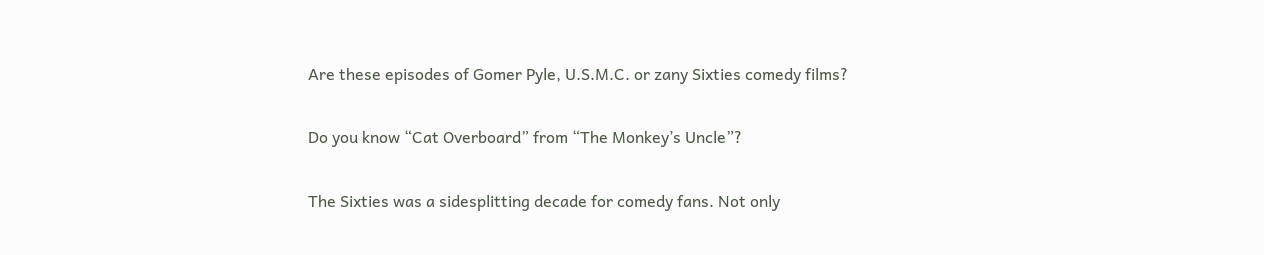Are these episodes of Gomer Pyle, U.S.M.C. or zany Sixties comedy films?

Do you know “Cat Overboard” from “The Monkey’s Uncle”?

The Sixties was a sidesplitting decade for comedy fans. Not only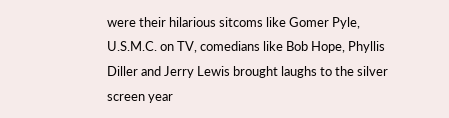were their hilarious sitcoms like Gomer Pyle, U.S.M.C. on TV, comedians like Bob Hope, Phyllis Diller and Jerry Lewis brought laughs to the silver screen year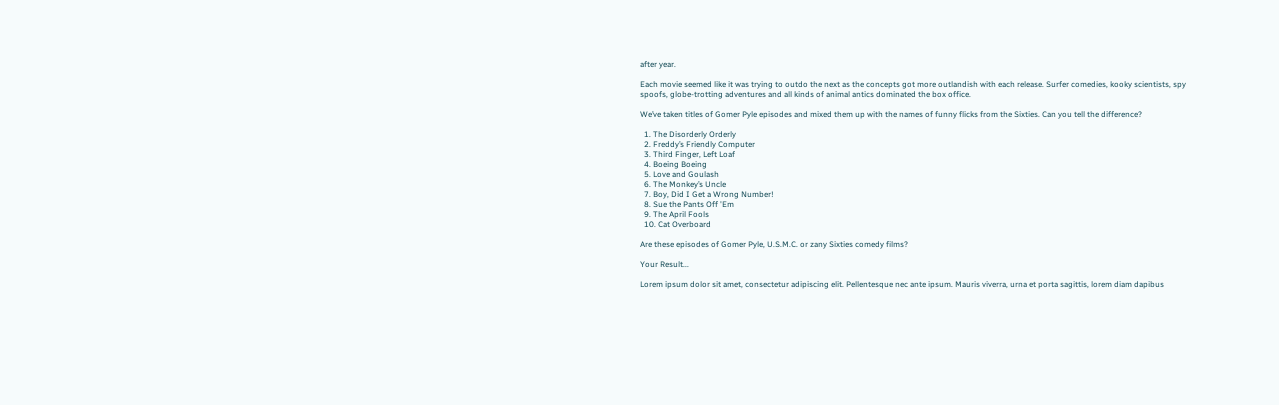after year.

Each movie seemed like it was trying to outdo the next as the concepts got more outlandish with each release. Surfer comedies, kooky scientists, spy spoofs, globe-trotting adventures and all kinds of animal antics dominated the box office.

We’ve taken titles of Gomer Pyle episodes and mixed them up with the names of funny flicks from the Sixties. Can you tell the difference?

  1. The Disorderly Orderly
  2. Freddy’s Friendly Computer
  3. Third Finger, Left Loaf
  4. Boeing Boeing
  5. Love and Goulash
  6. The Monkey’s Uncle
  7. Boy, Did I Get a Wrong Number!
  8. Sue the Pants Off 'Em
  9. The April Fools
  10. Cat Overboard

Are these episodes of Gomer Pyle, U.S.M.C. or zany Sixties comedy films?

Your Result...

Lorem ipsum dolor sit amet, consectetur adipiscing elit. Pellentesque nec ante ipsum. Mauris viverra, urna et porta sagittis, lorem diam dapibus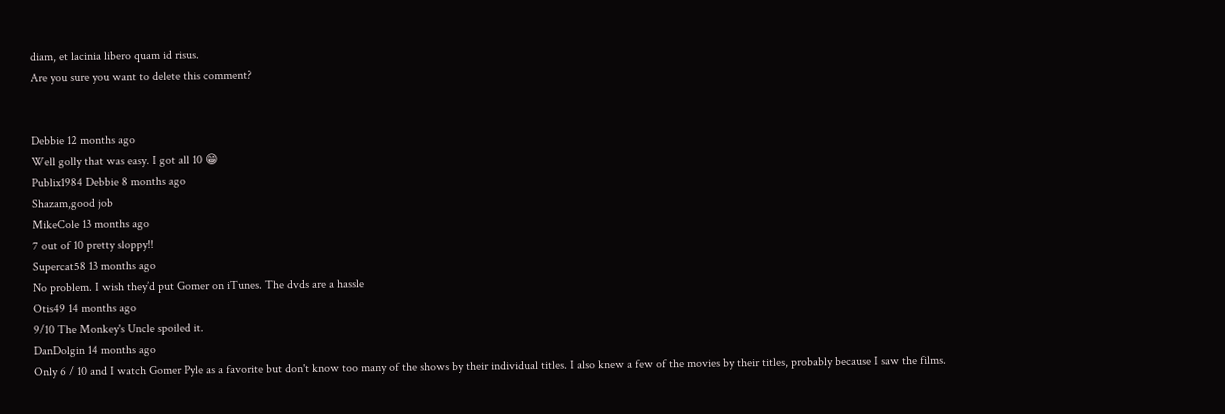diam, et lacinia libero quam id risus.
Are you sure you want to delete this comment?


Debbie 12 months ago
Well golly that was easy. I got all 10 😁
Publix1984 Debbie 8 months ago
Shazam,good job
MikeCole 13 months ago
7 out of 10 pretty sloppy!!
Supercat58 13 months ago
No problem. I wish they’d put Gomer on iTunes. The dvds are a hassle
Otis49 14 months ago
9/10 The Monkey's Uncle spoiled it.
DanDolgin 14 months ago
Only 6 / 10 and I watch Gomer Pyle as a favorite but don't know too many of the shows by their individual titles. I also knew a few of the movies by their titles, probably because I saw the films.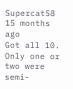Supercat58 15 months ago
Got all 10. Only one or two were semi-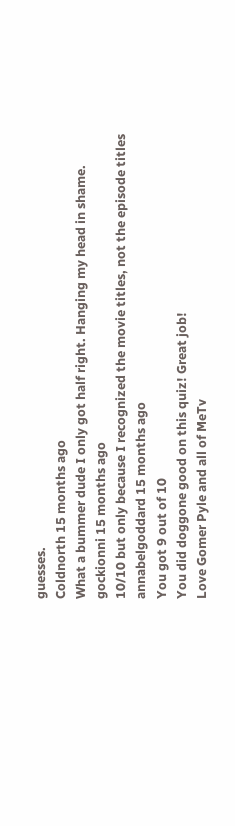guesses.
Coldnorth 15 months ago
What a bummer dude I only got half right. Hanging my head in shame.
gockionni 15 months ago
10/10 but only because I recognized the movie titles, not the episode titles
annabelgoddard 15 months ago
You got 9 out of 10
You did doggone good on this quiz! Great job!
Love Gomer Pyle and all of MeTv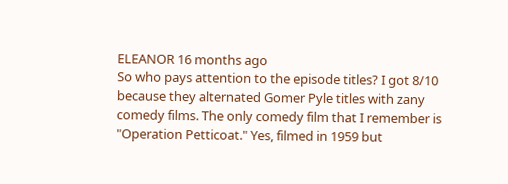ELEANOR 16 months ago
So who pays attention to the episode titles? I got 8/10 because they alternated Gomer Pyle titles with zany comedy films. The only comedy film that I remember is "Operation Petticoat." Yes, filmed in 1959 but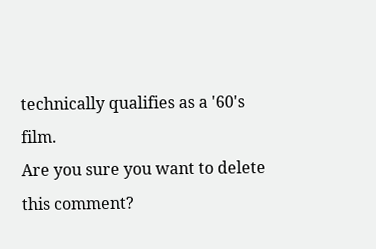technically qualifies as a '60's film.
Are you sure you want to delete this comment?